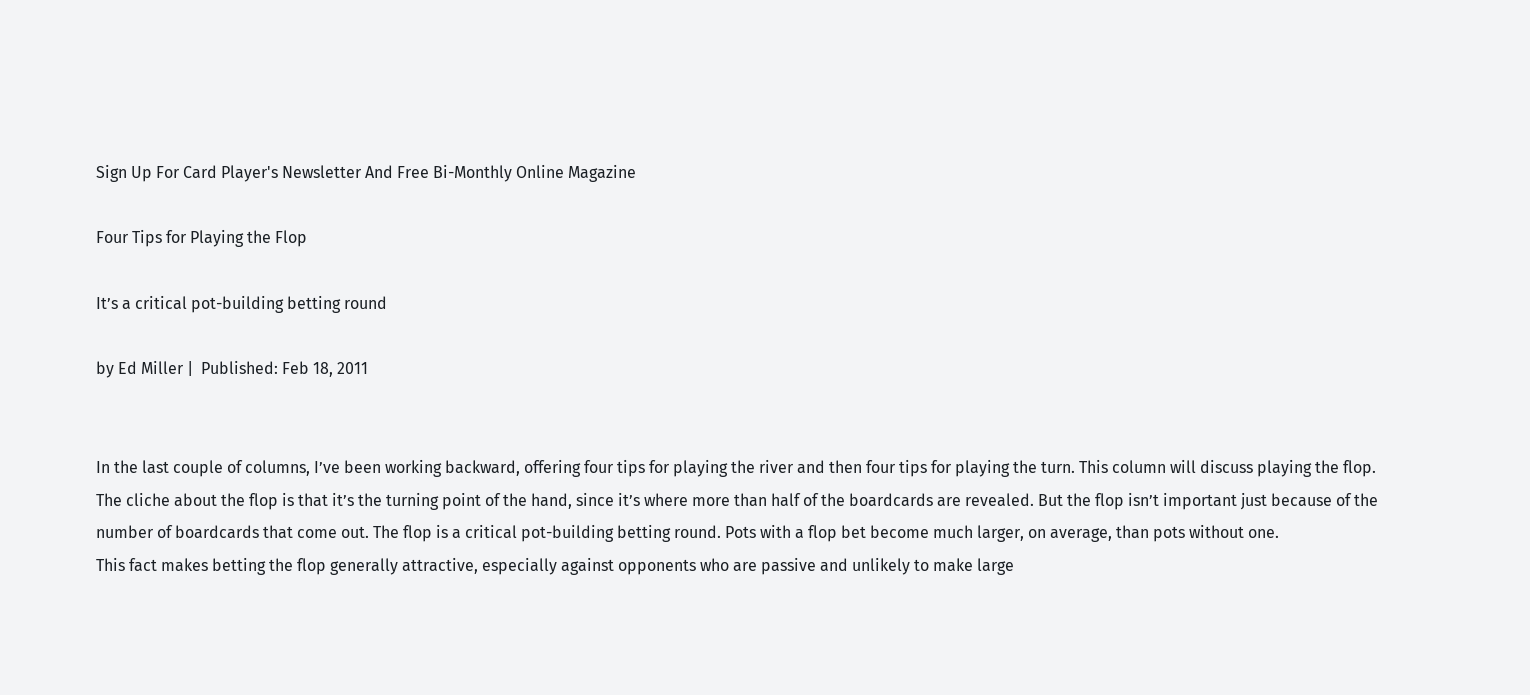Sign Up For Card Player's Newsletter And Free Bi-Monthly Online Magazine

Four Tips for Playing the Flop

It’s a critical pot-building betting round

by Ed Miller |  Published: Feb 18, 2011


In the last couple of columns, I’ve been working backward, offering four tips for playing the river and then four tips for playing the turn. This column will discuss playing the flop.
The cliche about the flop is that it’s the turning point of the hand, since it’s where more than half of the boardcards are revealed. But the flop isn’t important just because of the number of boardcards that come out. The flop is a critical pot-building betting round. Pots with a flop bet become much larger, on average, than pots without one.
This fact makes betting the flop generally attractive, especially against opponents who are passive and unlikely to make large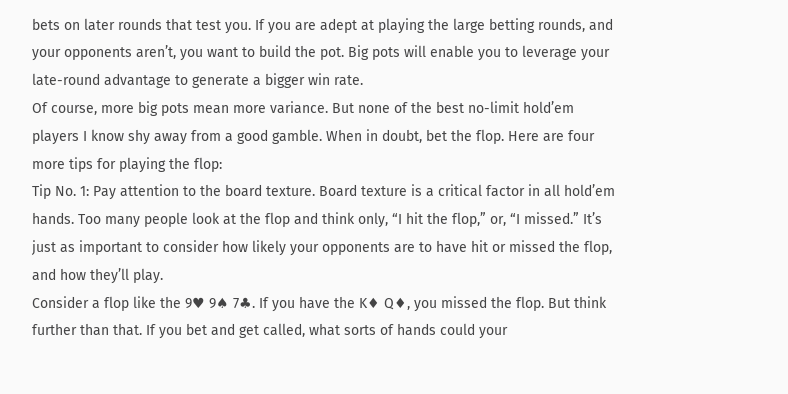bets on later rounds that test you. If you are adept at playing the large betting rounds, and your opponents aren’t, you want to build the pot. Big pots will enable you to leverage your late-round advantage to generate a bigger win rate.
Of course, more big pots mean more variance. But none of the best no-limit hold’em players I know shy away from a good gamble. When in doubt, bet the flop. Here are four more tips for playing the flop:
Tip No. 1: Pay attention to the board texture. Board texture is a critical factor in all hold’em hands. Too many people look at the flop and think only, “I hit the flop,” or, “I missed.” It’s just as important to consider how likely your opponents are to have hit or missed the flop, and how they’ll play.
Consider a flop like the 9♥ 9♠ 7♣. If you have the K♦ Q♦, you missed the flop. But think further than that. If you bet and get called, what sorts of hands could your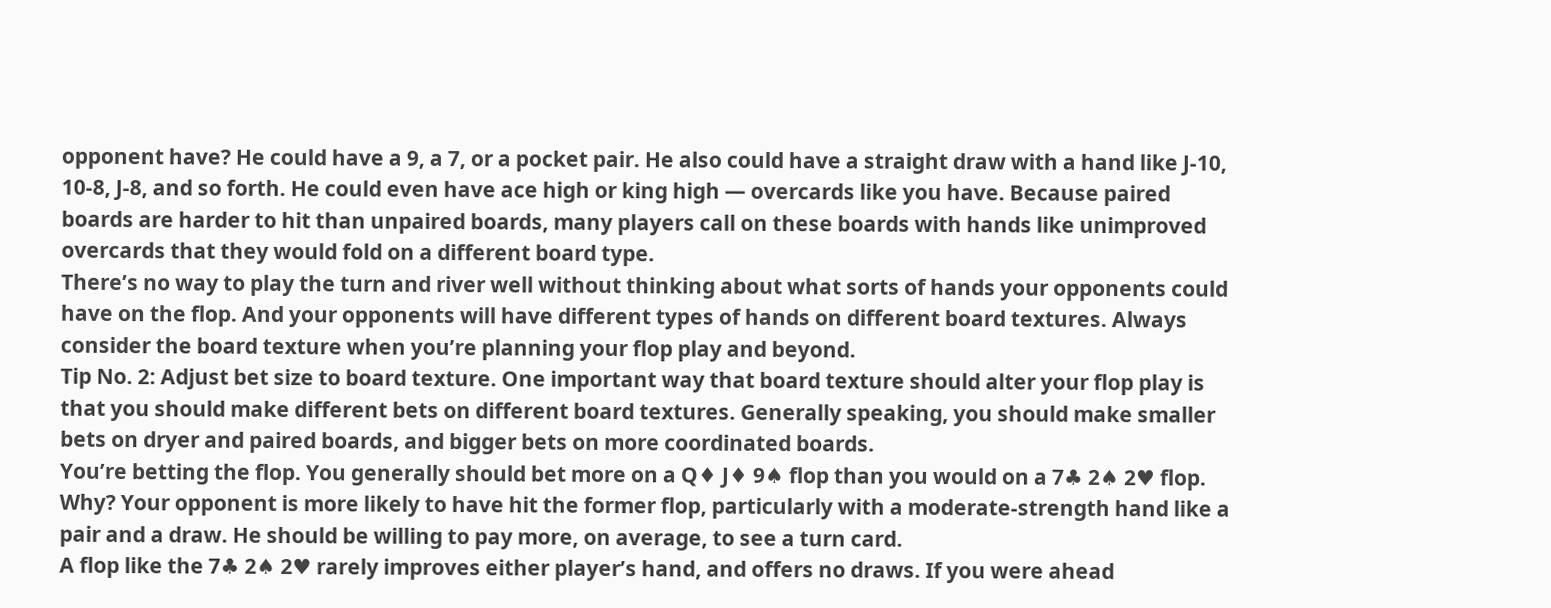opponent have? He could have a 9, a 7, or a pocket pair. He also could have a straight draw with a hand like J-10, 10-8, J-8, and so forth. He could even have ace high or king high — overcards like you have. Because paired boards are harder to hit than unpaired boards, many players call on these boards with hands like unimproved overcards that they would fold on a different board type.
There’s no way to play the turn and river well without thinking about what sorts of hands your opponents could have on the flop. And your opponents will have different types of hands on different board textures. Always consider the board texture when you’re planning your flop play and beyond.
Tip No. 2: Adjust bet size to board texture. One important way that board texture should alter your flop play is that you should make different bets on different board textures. Generally speaking, you should make smaller bets on dryer and paired boards, and bigger bets on more coordinated boards.
You’re betting the flop. You generally should bet more on a Q♦ J♦ 9♠ flop than you would on a 7♣ 2♠ 2♥ flop. Why? Your opponent is more likely to have hit the former flop, particularly with a moderate-strength hand like a pair and a draw. He should be willing to pay more, on average, to see a turn card.
A flop like the 7♣ 2♠ 2♥ rarely improves either player’s hand, and offers no draws. If you were ahead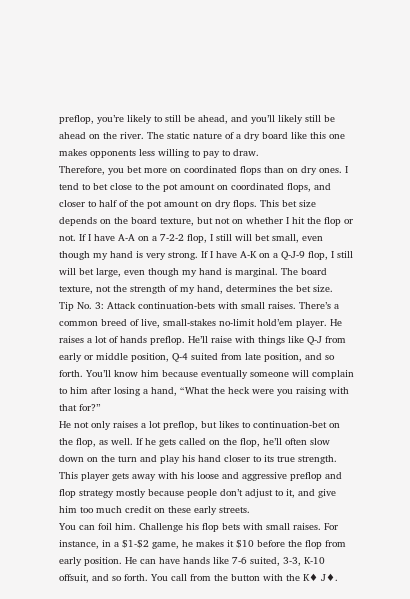preflop, you’re likely to still be ahead, and you’ll likely still be ahead on the river. The static nature of a dry board like this one makes opponents less willing to pay to draw.
Therefore, you bet more on coordinated flops than on dry ones. I tend to bet close to the pot amount on coordinated flops, and closer to half of the pot amount on dry flops. This bet size depends on the board texture, but not on whether I hit the flop or not. If I have A-A on a 7-2-2 flop, I still will bet small, even though my hand is very strong. If I have A-K on a Q-J-9 flop, I still will bet large, even though my hand is marginal. The board texture, not the strength of my hand, determines the bet size.
Tip No. 3: Attack continuation-bets with small raises. There’s a common breed of live, small-stakes no-limit hold’em player. He raises a lot of hands preflop. He’ll raise with things like Q-J from early or middle position, Q-4 suited from late position, and so forth. You’ll know him because eventually someone will complain to him after losing a hand, “What the heck were you raising with that for?”
He not only raises a lot preflop, but likes to continuation-bet on the flop, as well. If he gets called on the flop, he’ll often slow down on the turn and play his hand closer to its true strength. This player gets away with his loose and aggressive preflop and flop strategy mostly because people don’t adjust to it, and give him too much credit on these early streets.
You can foil him. Challenge his flop bets with small raises. For instance, in a $1-$2 game, he makes it $10 before the flop from early position. He can have hands like 7-6 suited, 3-3, K-10 offsuit, and so forth. You call from the button with the K♦ J♦.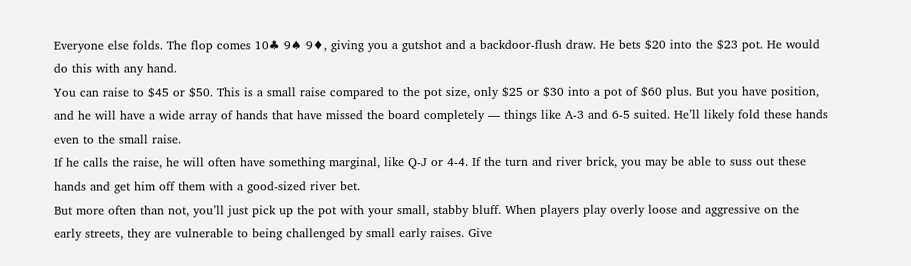Everyone else folds. The flop comes 10♣ 9♠ 9♦, giving you a gutshot and a backdoor-flush draw. He bets $20 into the $23 pot. He would do this with any hand.
You can raise to $45 or $50. This is a small raise compared to the pot size, only $25 or $30 into a pot of $60 plus. But you have position, and he will have a wide array of hands that have missed the board completely — things like A-3 and 6-5 suited. He’ll likely fold these hands even to the small raise.
If he calls the raise, he will often have something marginal, like Q-J or 4-4. If the turn and river brick, you may be able to suss out these hands and get him off them with a good-sized river bet.
But more often than not, you’ll just pick up the pot with your small, stabby bluff. When players play overly loose and aggressive on the early streets, they are vulnerable to being challenged by small early raises. Give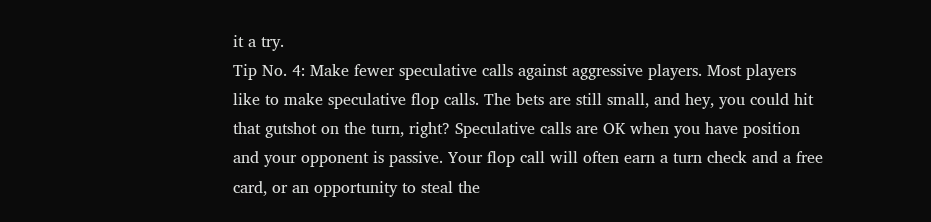it a try.
Tip No. 4: Make fewer speculative calls against aggressive players. Most players like to make speculative flop calls. The bets are still small, and hey, you could hit that gutshot on the turn, right? Speculative calls are OK when you have position and your opponent is passive. Your flop call will often earn a turn check and a free card, or an opportunity to steal the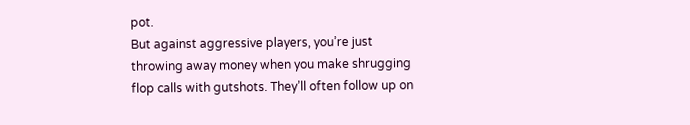pot.
But against aggressive players, you’re just throwing away money when you make shrugging flop calls with gutshots. They’ll often follow up on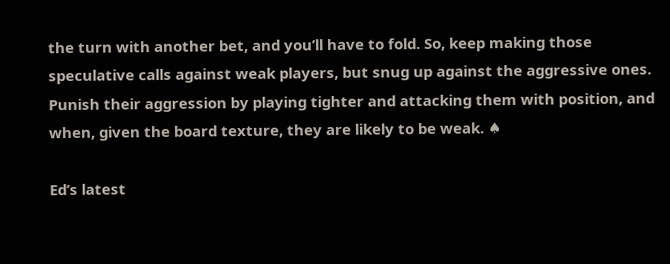the turn with another bet, and you’ll have to fold. So, keep making those speculative calls against weak players, but snug up against the aggressive ones. Punish their aggression by playing tighter and attacking them with position, and when, given the board texture, they are likely to be weak. ♠

Ed’s latest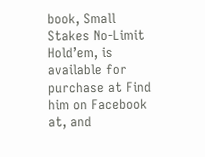book, Small Stakes No-Limit Hold’em, is available for purchase at Find him on Facebook at, and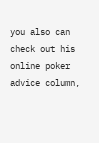you also can check out his online poker advice column,